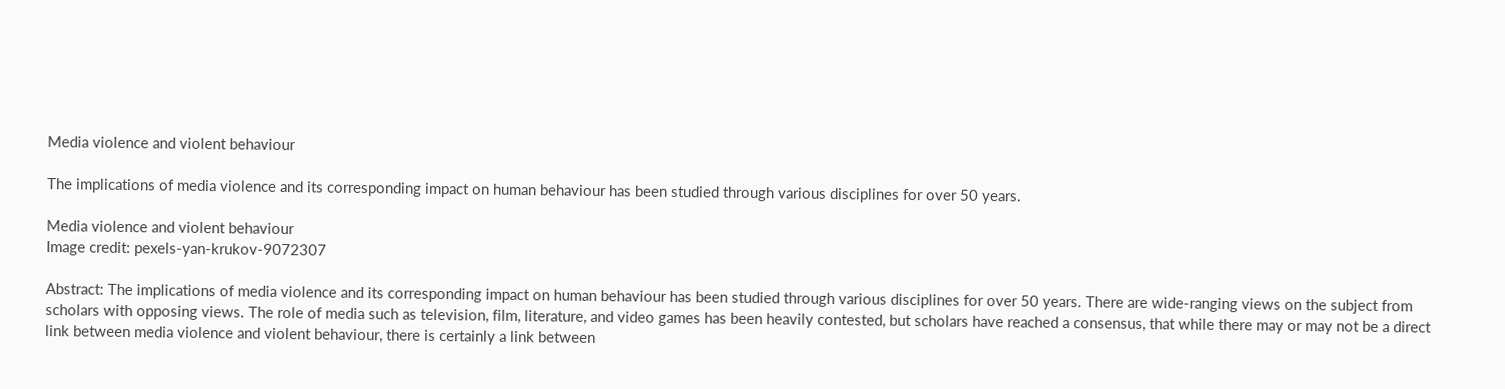Media violence and violent behaviour

The implications of media violence and its corresponding impact on human behaviour has been studied through various disciplines for over 50 years.

Media violence and violent behaviour
Image credit: pexels-yan-krukov-9072307

Abstract: The implications of media violence and its corresponding impact on human behaviour has been studied through various disciplines for over 50 years. There are wide-ranging views on the subject from scholars with opposing views. The role of media such as television, film, literature, and video games has been heavily contested, but scholars have reached a consensus, that while there may or may not be a direct link between media violence and violent behaviour, there is certainly a link between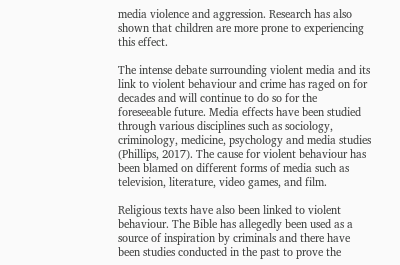media violence and aggression. Research has also shown that children are more prone to experiencing this effect.

The intense debate surrounding violent media and its link to violent behaviour and crime has raged on for decades and will continue to do so for the foreseeable future. Media effects have been studied through various disciplines such as sociology, criminology, medicine, psychology and media studies (Phillips, 2017). The cause for violent behaviour has been blamed on different forms of media such as television, literature, video games, and film.

Religious texts have also been linked to violent behaviour. The Bible has allegedly been used as a source of inspiration by criminals and there have been studies conducted in the past to prove the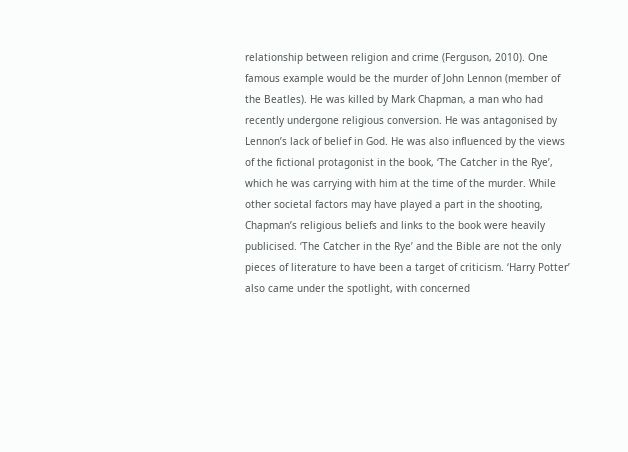relationship between religion and crime (Ferguson, 2010). One famous example would be the murder of John Lennon (member of the Beatles). He was killed by Mark Chapman, a man who had recently undergone religious conversion. He was antagonised by Lennon’s lack of belief in God. He was also influenced by the views of the fictional protagonist in the book, ‘The Catcher in the Rye’, which he was carrying with him at the time of the murder. While other societal factors may have played a part in the shooting, Chapman’s religious beliefs and links to the book were heavily publicised. ‘The Catcher in the Rye’ and the Bible are not the only pieces of literature to have been a target of criticism. ‘Harry Potter’ also came under the spotlight, with concerned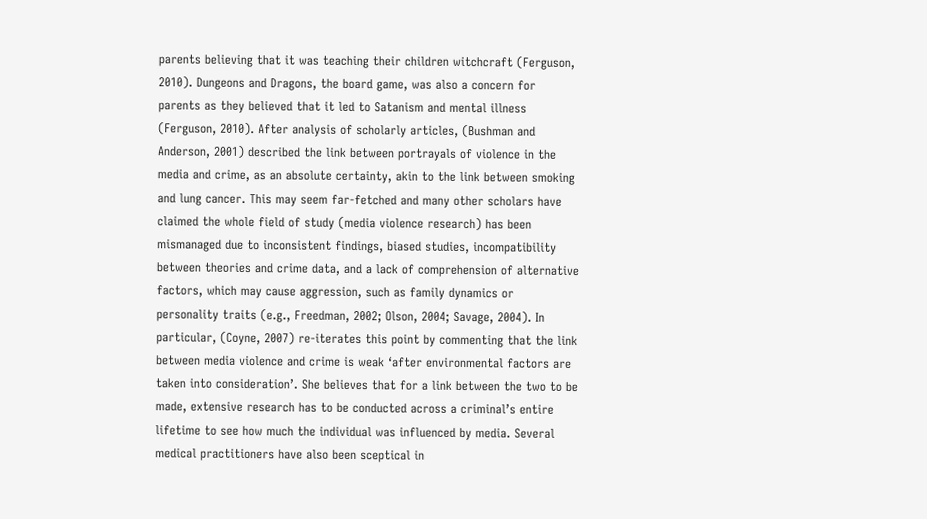parents believing that it was teaching their children witchcraft (Ferguson, 2010). Dungeons and Dragons, the board game, was also a concern for parents as they believed that it led to Satanism and mental illness (Ferguson, 2010). After analysis of scholarly articles, (Bushman and Anderson, 2001) described the link between portrayals of violence in the media and crime, as an absolute certainty, akin to the link between smoking and lung cancer. This may seem far-fetched and many other scholars have claimed the whole field of study (media violence research) has been mismanaged due to inconsistent findings, biased studies, incompatibility between theories and crime data, and a lack of comprehension of alternative factors, which may cause aggression, such as family dynamics or personality traits (e.g., Freedman, 2002; Olson, 2004; Savage, 2004). In particular, (Coyne, 2007) re-iterates this point by commenting that the link between media violence and crime is weak ‘after environmental factors are taken into consideration’. She believes that for a link between the two to be made, extensive research has to be conducted across a criminal’s entire lifetime to see how much the individual was influenced by media. Several medical practitioners have also been sceptical in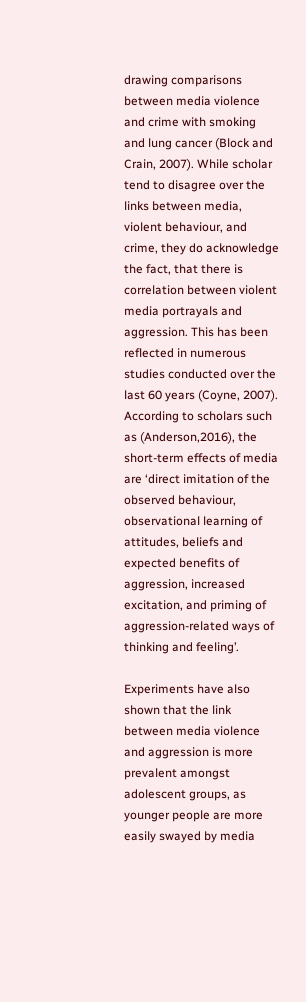drawing comparisons between media violence and crime with smoking and lung cancer (Block and Crain, 2007). While scholar tend to disagree over the links between media, violent behaviour, and crime, they do acknowledge the fact, that there is correlation between violent media portrayals and aggression. This has been reflected in numerous studies conducted over the last 60 years (Coyne, 2007). According to scholars such as (Anderson,2016), the short-term effects of media are ‘direct imitation of the observed behaviour, observational learning of attitudes, beliefs and expected benefits of aggression, increased excitation, and priming of aggression-related ways of thinking and feeling’.

Experiments have also shown that the link between media violence and aggression is more prevalent amongst adolescent groups, as younger people are more easily swayed by media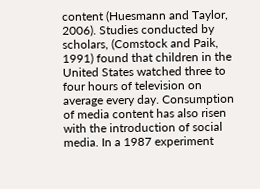content (Huesmann and Taylor, 2006). Studies conducted by scholars, (Comstock and Paik, 1991) found that children in the United States watched three to four hours of television on average every day. Consumption of media content has also risen with the introduction of social media. In a 1987 experiment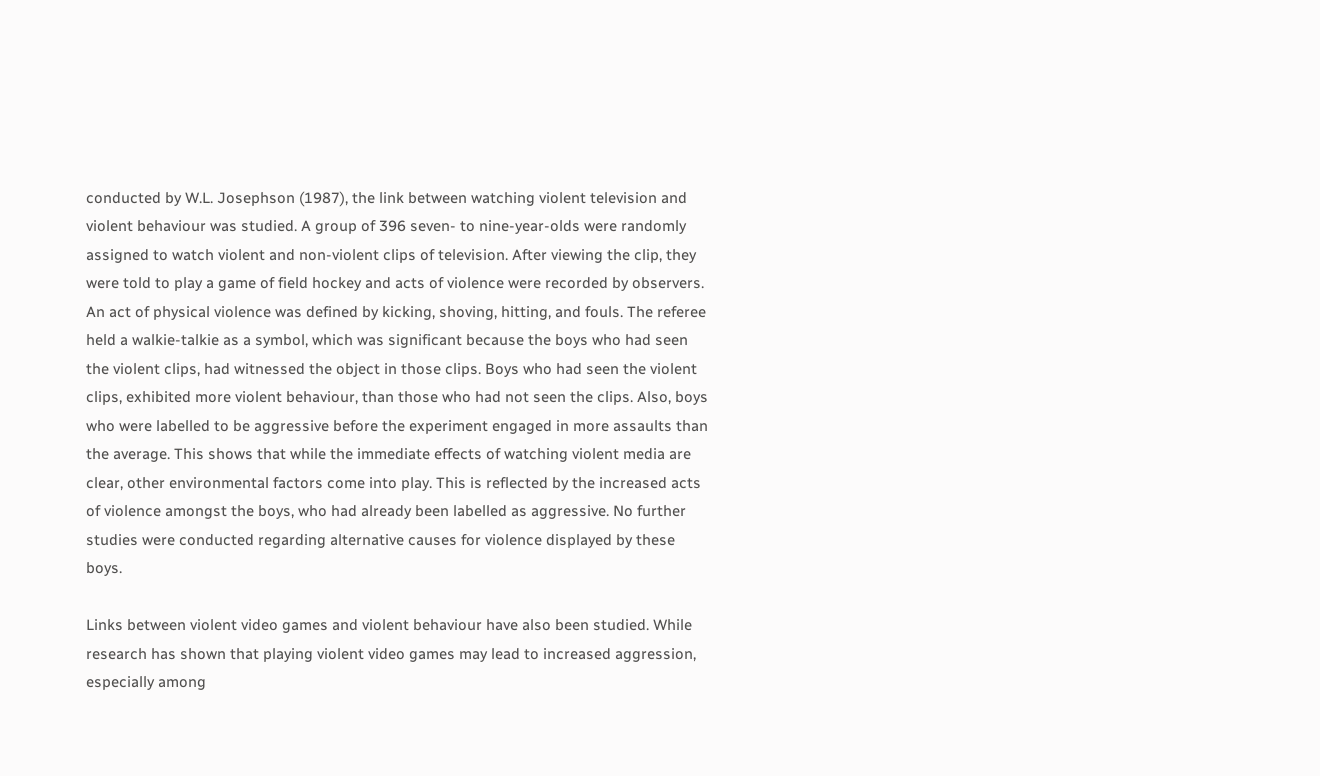conducted by W.L. Josephson (1987), the link between watching violent television and violent behaviour was studied. A group of 396 seven- to nine-year-olds were randomly assigned to watch violent and non-violent clips of television. After viewing the clip, they were told to play a game of field hockey and acts of violence were recorded by observers. An act of physical violence was defined by kicking, shoving, hitting, and fouls. The referee held a walkie-talkie as a symbol, which was significant because the boys who had seen the violent clips, had witnessed the object in those clips. Boys who had seen the violent clips, exhibited more violent behaviour, than those who had not seen the clips. Also, boys who were labelled to be aggressive before the experiment engaged in more assaults than the average. This shows that while the immediate effects of watching violent media are clear, other environmental factors come into play. This is reflected by the increased acts of violence amongst the boys, who had already been labelled as aggressive. No further studies were conducted regarding alternative causes for violence displayed by these boys.

Links between violent video games and violent behaviour have also been studied. While research has shown that playing violent video games may lead to increased aggression, especially among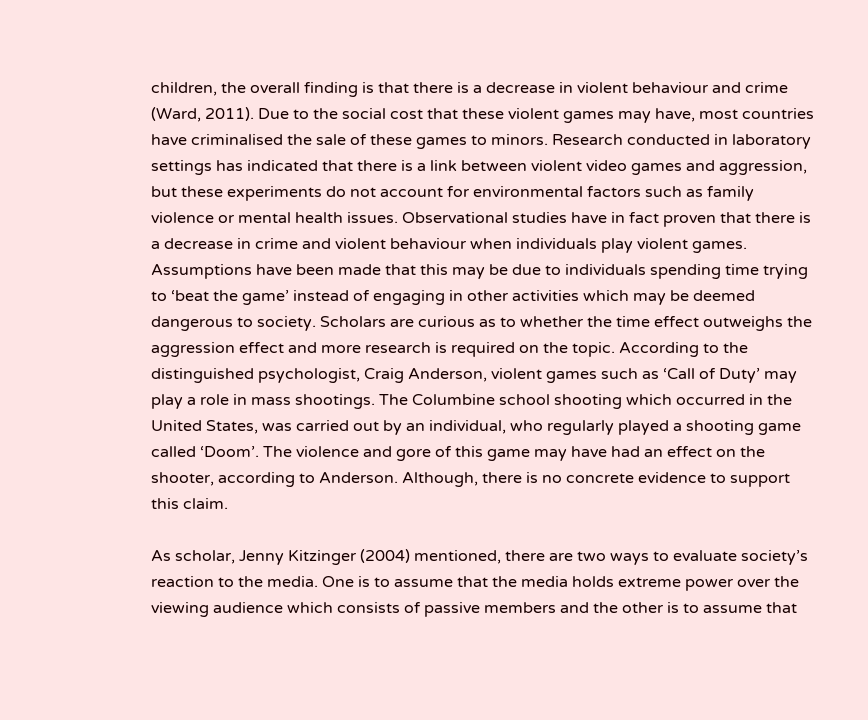children, the overall finding is that there is a decrease in violent behaviour and crime (Ward, 2011). Due to the social cost that these violent games may have, most countries have criminalised the sale of these games to minors. Research conducted in laboratory settings has indicated that there is a link between violent video games and aggression, but these experiments do not account for environmental factors such as family violence or mental health issues. Observational studies have in fact proven that there is a decrease in crime and violent behaviour when individuals play violent games. Assumptions have been made that this may be due to individuals spending time trying to ‘beat the game’ instead of engaging in other activities which may be deemed dangerous to society. Scholars are curious as to whether the time effect outweighs the aggression effect and more research is required on the topic. According to the distinguished psychologist, Craig Anderson, violent games such as ‘Call of Duty’ may play a role in mass shootings. The Columbine school shooting which occurred in the United States, was carried out by an individual, who regularly played a shooting game called ‘Doom’. The violence and gore of this game may have had an effect on the shooter, according to Anderson. Although, there is no concrete evidence to support this claim.

As scholar, Jenny Kitzinger (2004) mentioned, there are two ways to evaluate society’s reaction to the media. One is to assume that the media holds extreme power over the viewing audience which consists of passive members and the other is to assume that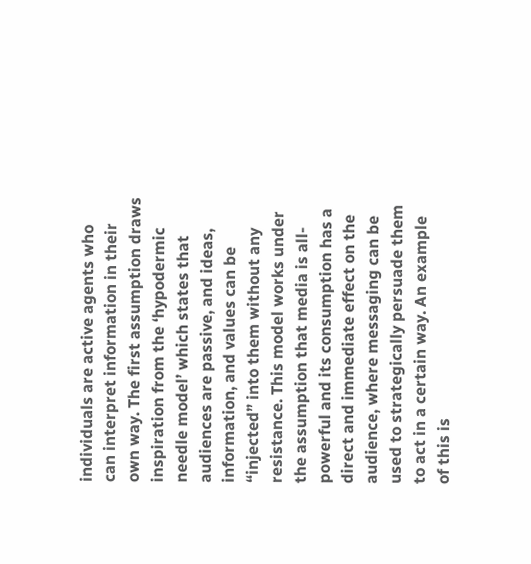individuals are active agents who can interpret information in their own way. The first assumption draws inspiration from the ‘hypodermic needle model’ which states that audiences are passive, and ideas, information, and values can be “injected” into them without any resistance. This model works under the assumption that media is all-powerful and its consumption has a direct and immediate effect on the audience, where messaging can be used to strategically persuade them to act in a certain way. An example of this is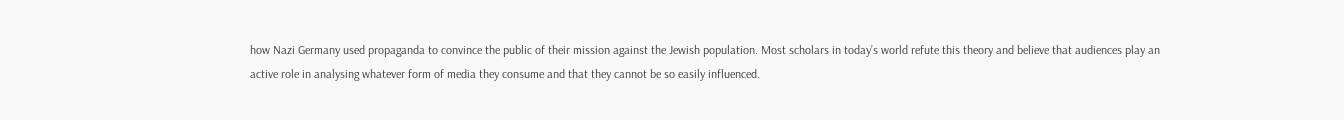how Nazi Germany used propaganda to convince the public of their mission against the Jewish population. Most scholars in today’s world refute this theory and believe that audiences play an active role in analysing whatever form of media they consume and that they cannot be so easily influenced.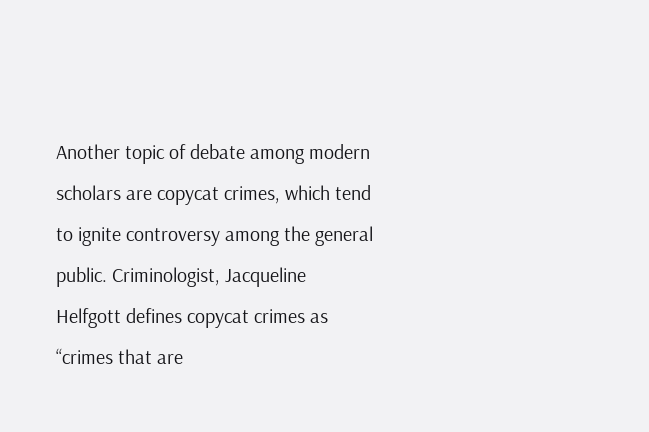Another topic of debate among modern scholars are copycat crimes, which tend to ignite controversy among the general public. Criminologist, Jacqueline Helfgott defines copycat crimes as “crimes that are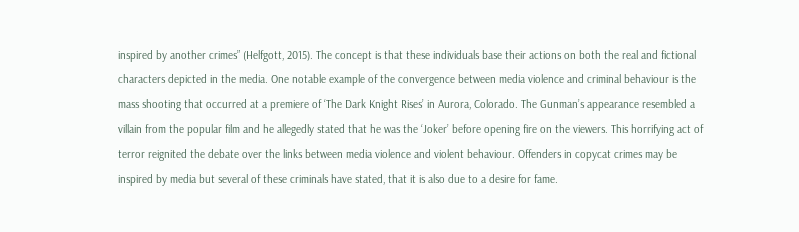inspired by another crimes” (Helfgott, 2015). The concept is that these individuals base their actions on both the real and fictional characters depicted in the media. One notable example of the convergence between media violence and criminal behaviour is the mass shooting that occurred at a premiere of ‘The Dark Knight Rises’ in Aurora, Colorado. The Gunman’s appearance resembled a villain from the popular film and he allegedly stated that he was the ‘Joker’ before opening fire on the viewers. This horrifying act of terror reignited the debate over the links between media violence and violent behaviour. Offenders in copycat crimes may be inspired by media but several of these criminals have stated, that it is also due to a desire for fame.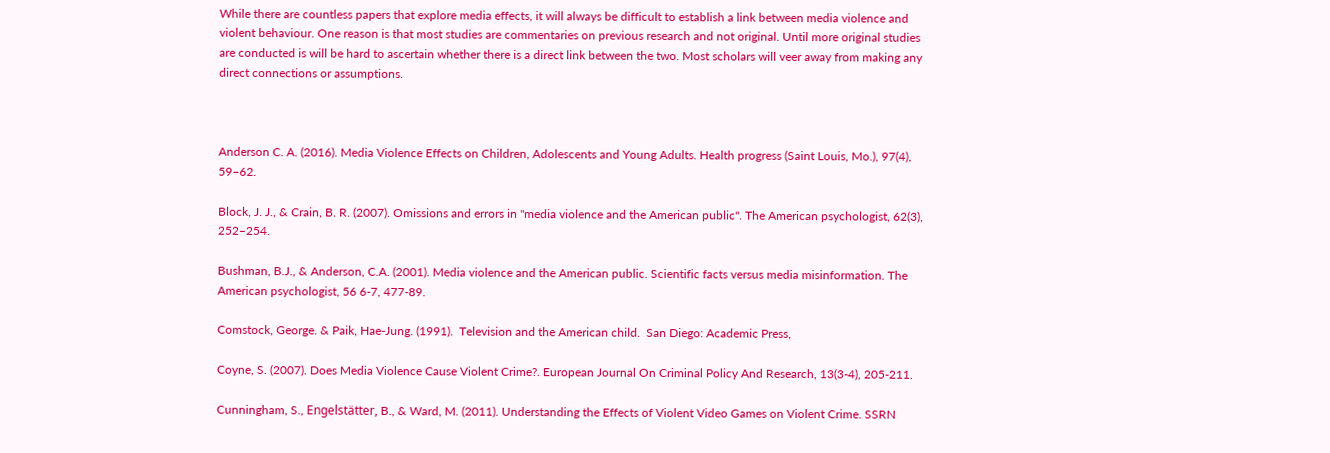While there are countless papers that explore media effects, it will always be difficult to establish a link between media violence and violent behaviour. One reason is that most studies are commentaries on previous research and not original. Until more original studies are conducted is will be hard to ascertain whether there is a direct link between the two. Most scholars will veer away from making any direct connections or assumptions.



Anderson C. A. (2016). Media Violence Effects on Children, Adolescents and Young Adults. Health progress (Saint Louis, Mo.), 97(4), 59–62.

Block, J. J., & Crain, B. R. (2007). Omissions and errors in "media violence and the American public". The American psychologist, 62(3), 252–254.

Bushman, B.J., & Anderson, C.A. (2001). Media violence and the American public. Scientific facts versus media misinformation. The American psychologist, 56 6-7, 477-89.

Comstock, George. & Paik, Hae-Jung. (1991).  Television and the American child.  San Diego: Academic Press,

Coyne, S. (2007). Does Media Violence Cause Violent Crime?. European Journal On Criminal Policy And Research, 13(3-4), 205-211.

Cunningham, S., Engelstätter, B., & Ward, M. (2011). Understanding the Effects of Violent Video Games on Violent Crime. SSRN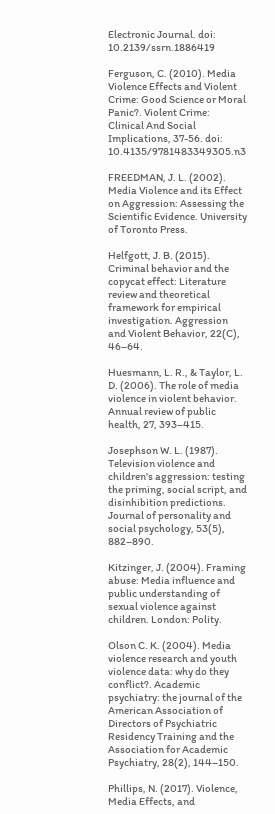Electronic Journal. doi: 10.2139/ssrn.1886419

Ferguson, C. (2010). Media Violence Effects and Violent Crime: Good Science or Moral Panic?. Violent Crime: Clinical And Social Implications, 37-56. doi: 10.4135/9781483349305.n3

FREEDMAN, J. L. (2002). Media Violence and its Effect on Aggression: Assessing the Scientific Evidence. University of Toronto Press.

Helfgott, J. B. (2015). Criminal behavior and the copycat effect: Literature review and theoretical framework for empirical investigation. Aggression and Violent Behavior, 22(C), 46–64.

Huesmann, L. R., & Taylor, L. D. (2006). The role of media violence in violent behavior. Annual review of public health, 27, 393–415.

Josephson W. L. (1987). Television violence and children's aggression: testing the priming, social script, and disinhibition predictions. Journal of personality and social psychology, 53(5), 882–890.

Kitzinger, J. (2004). Framing abuse: Media influence and public understanding of sexual violence against children. London: Polity.

Olson C. K. (2004). Media violence research and youth violence data: why do they conflict?. Academic psychiatry: the journal of the American Association of Directors of Psychiatric Residency Training and the Association for Academic Psychiatry, 28(2), 144–150.

Phillips, N. (2017). Violence, Media Effects, and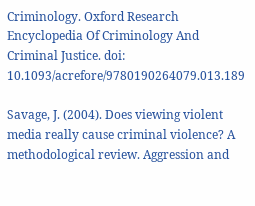Criminology. Oxford Research Encyclopedia Of Criminology And Criminal Justice. doi: 10.1093/acrefore/9780190264079.013.189

Savage, J. (2004). Does viewing violent media really cause criminal violence? A methodological review. Aggression and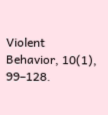Violent Behavior, 10(1), 99–128.